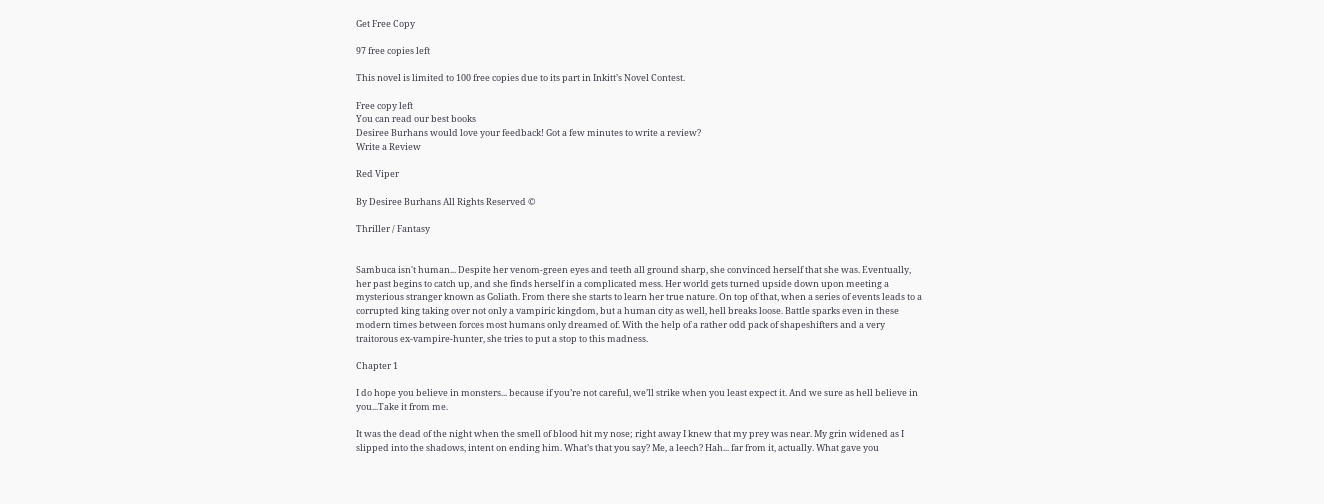Get Free Copy

97 free copies left

This novel is limited to 100 free copies due to its part in Inkitt’s Novel Contest.

Free copy left
You can read our best books
Desiree Burhans would love your feedback! Got a few minutes to write a review?
Write a Review

Red Viper

By Desiree Burhans All Rights Reserved ©

Thriller / Fantasy


Sambuca isn't human... Despite her venom-green eyes and teeth all ground sharp, she convinced herself that she was. Eventually, her past begins to catch up, and she finds herself in a complicated mess. Her world gets turned upside down upon meeting a mysterious stranger known as Goliath. From there she starts to learn her true nature. On top of that, when a series of events leads to a corrupted king taking over not only a vampiric kingdom, but a human city as well, hell breaks loose. Battle sparks even in these modern times between forces most humans only dreamed of. With the help of a rather odd pack of shapeshifters and a very traitorous ex-vampire-hunter, she tries to put a stop to this madness.

Chapter 1

I do hope you believe in monsters... because if you’re not careful, we’ll strike when you least expect it. And we sure as hell believe in you...Take it from me.

It was the dead of the night when the smell of blood hit my nose; right away I knew that my prey was near. My grin widened as I slipped into the shadows, intent on ending him. What’s that you say? Me, a leech? Hah... far from it, actually. What gave you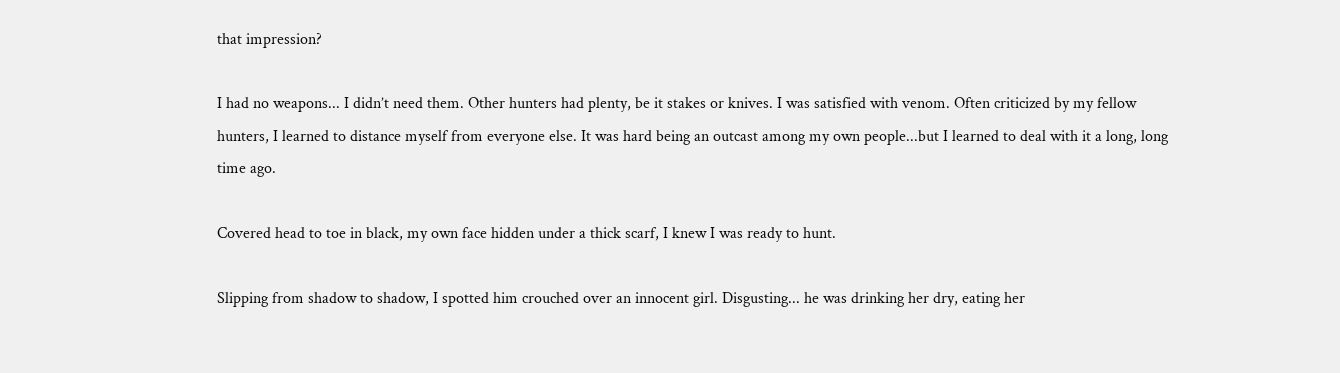that impression?

I had no weapons... I didn’t need them. Other hunters had plenty, be it stakes or knives. I was satisfied with venom. Often criticized by my fellow hunters, I learned to distance myself from everyone else. It was hard being an outcast among my own people...but I learned to deal with it a long, long time ago.

Covered head to toe in black, my own face hidden under a thick scarf, I knew I was ready to hunt.

Slipping from shadow to shadow, I spotted him crouched over an innocent girl. Disgusting... he was drinking her dry, eating her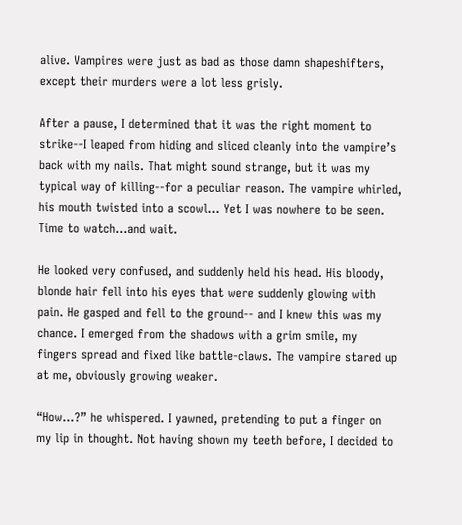alive. Vampires were just as bad as those damn shapeshifters, except their murders were a lot less grisly.

After a pause, I determined that it was the right moment to strike--I leaped from hiding and sliced cleanly into the vampire’s back with my nails. That might sound strange, but it was my typical way of killing--for a peculiar reason. The vampire whirled, his mouth twisted into a scowl... Yet I was nowhere to be seen. Time to watch...and wait.

He looked very confused, and suddenly held his head. His bloody, blonde hair fell into his eyes that were suddenly glowing with pain. He gasped and fell to the ground-- and I knew this was my chance. I emerged from the shadows with a grim smile, my fingers spread and fixed like battle-claws. The vampire stared up at me, obviously growing weaker.

“How...?” he whispered. I yawned, pretending to put a finger on my lip in thought. Not having shown my teeth before, I decided to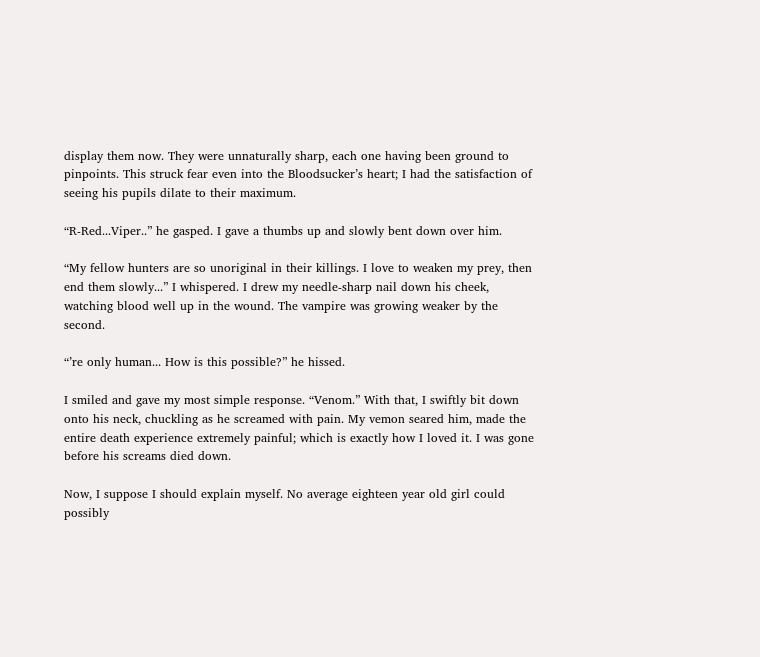display them now. They were unnaturally sharp, each one having been ground to pinpoints. This struck fear even into the Bloodsucker’s heart; I had the satisfaction of seeing his pupils dilate to their maximum.

“R-Red...Viper..” he gasped. I gave a thumbs up and slowly bent down over him.

“My fellow hunters are so unoriginal in their killings. I love to weaken my prey, then end them slowly...” I whispered. I drew my needle-sharp nail down his cheek, watching blood well up in the wound. The vampire was growing weaker by the second.

“’re only human... How is this possible?” he hissed.

I smiled and gave my most simple response. “Venom.” With that, I swiftly bit down onto his neck, chuckling as he screamed with pain. My vemon seared him, made the entire death experience extremely painful; which is exactly how I loved it. I was gone before his screams died down.

Now, I suppose I should explain myself. No average eighteen year old girl could possibly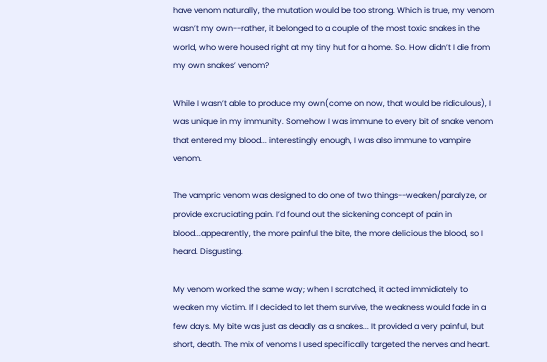have venom naturally, the mutation would be too strong. Which is true, my venom wasn’t my own--rather, it belonged to a couple of the most toxic snakes in the world, who were housed right at my tiny hut for a home. So. How didn’t I die from my own snakes’ venom?

While I wasn’t able to produce my own(come on now, that would be ridiculous), I was unique in my immunity. Somehow I was immune to every bit of snake venom that entered my blood... interestingly enough, I was also immune to vampire venom.

The vampric venom was designed to do one of two things--weaken/paralyze, or provide excruciating pain. I’d found out the sickening concept of pain in blood...appearently, the more painful the bite, the more delicious the blood, so I heard. Disgusting.

My venom worked the same way; when I scratched, it acted immidiately to weaken my victim. If I decided to let them survive, the weakness would fade in a few days. My bite was just as deadly as a snakes... It provided a very painful, but short, death. The mix of venoms I used specifically targeted the nerves and heart.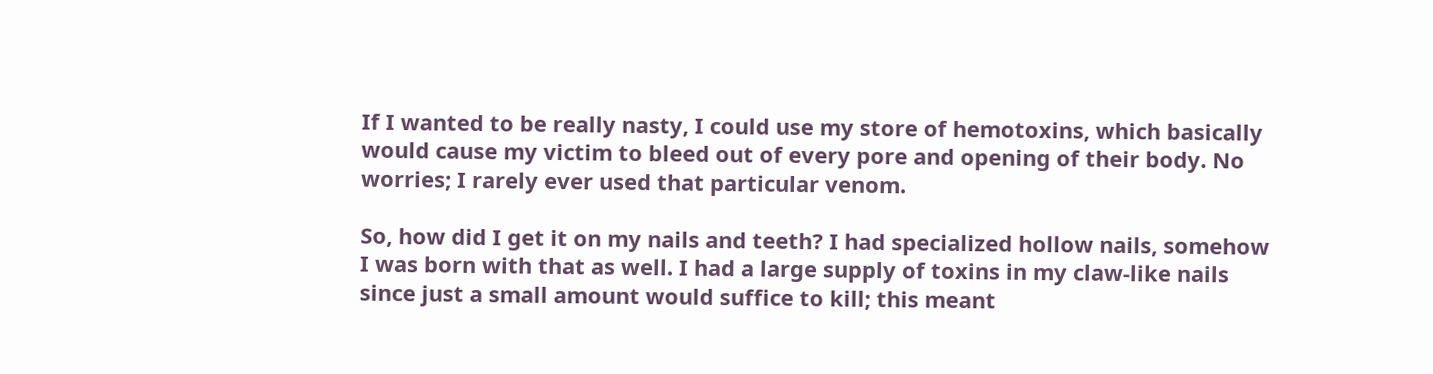If I wanted to be really nasty, I could use my store of hemotoxins, which basically would cause my victim to bleed out of every pore and opening of their body. No worries; I rarely ever used that particular venom.

So, how did I get it on my nails and teeth? I had specialized hollow nails, somehow I was born with that as well. I had a large supply of toxins in my claw-like nails since just a small amount would suffice to kill; this meant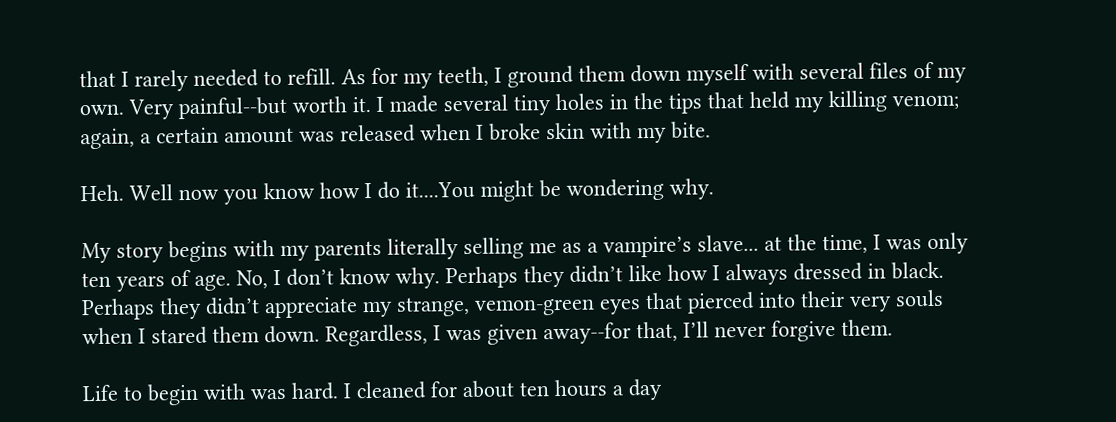that I rarely needed to refill. As for my teeth, I ground them down myself with several files of my own. Very painful--but worth it. I made several tiny holes in the tips that held my killing venom; again, a certain amount was released when I broke skin with my bite.

Heh. Well now you know how I do it....You might be wondering why.

My story begins with my parents literally selling me as a vampire’s slave... at the time, I was only ten years of age. No, I don’t know why. Perhaps they didn’t like how I always dressed in black. Perhaps they didn’t appreciate my strange, vemon-green eyes that pierced into their very souls when I stared them down. Regardless, I was given away--for that, I’ll never forgive them.

Life to begin with was hard. I cleaned for about ten hours a day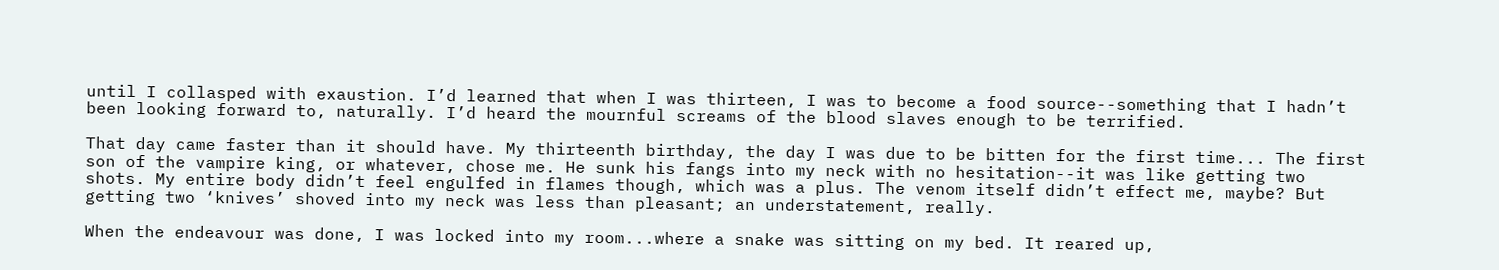until I collasped with exaustion. I’d learned that when I was thirteen, I was to become a food source--something that I hadn’t been looking forward to, naturally. I’d heard the mournful screams of the blood slaves enough to be terrified.

That day came faster than it should have. My thirteenth birthday, the day I was due to be bitten for the first time... The first son of the vampire king, or whatever, chose me. He sunk his fangs into my neck with no hesitation--it was like getting two shots. My entire body didn’t feel engulfed in flames though, which was a plus. The venom itself didn’t effect me, maybe? But getting two ‘knives’ shoved into my neck was less than pleasant; an understatement, really.

When the endeavour was done, I was locked into my room...where a snake was sitting on my bed. It reared up,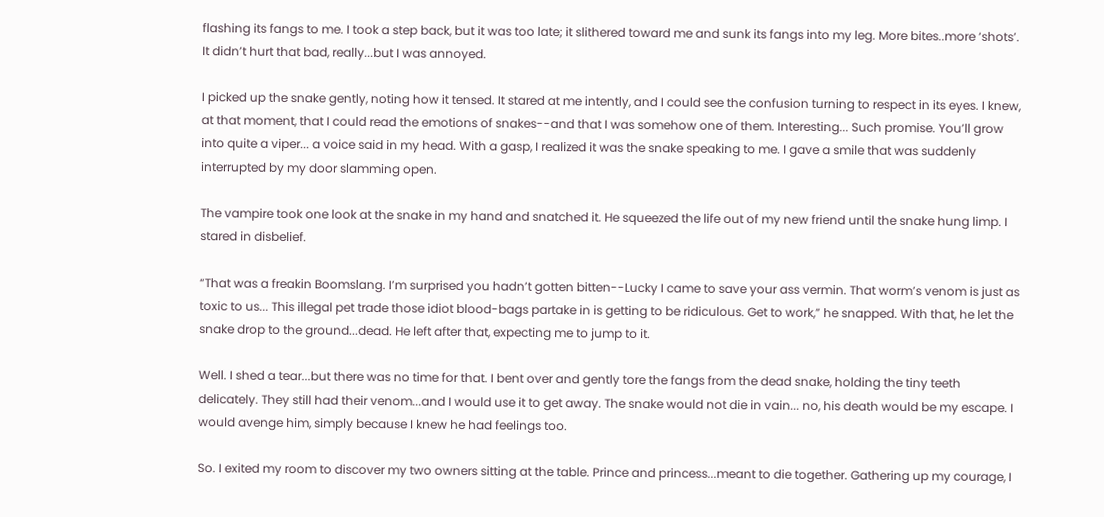flashing its fangs to me. I took a step back, but it was too late; it slithered toward me and sunk its fangs into my leg. More bites..more ‘shots’. It didn’t hurt that bad, really...but I was annoyed.

I picked up the snake gently, noting how it tensed. It stared at me intently, and I could see the confusion turning to respect in its eyes. I knew, at that moment, that I could read the emotions of snakes--and that I was somehow one of them. Interesting... Such promise. You’ll grow into quite a viper... a voice said in my head. With a gasp, I realized it was the snake speaking to me. I gave a smile that was suddenly interrupted by my door slamming open.

The vampire took one look at the snake in my hand and snatched it. He squeezed the life out of my new friend until the snake hung limp. I stared in disbelief.

“That was a freakin Boomslang. I’m surprised you hadn’t gotten bitten--Lucky I came to save your ass vermin. That worm’s venom is just as toxic to us... This illegal pet trade those idiot blood-bags partake in is getting to be ridiculous. Get to work,” he snapped. With that, he let the snake drop to the ground...dead. He left after that, expecting me to jump to it.

Well. I shed a tear...but there was no time for that. I bent over and gently tore the fangs from the dead snake, holding the tiny teeth delicately. They still had their venom...and I would use it to get away. The snake would not die in vain... no, his death would be my escape. I would avenge him, simply because I knew he had feelings too.

So. I exited my room to discover my two owners sitting at the table. Prince and princess...meant to die together. Gathering up my courage, I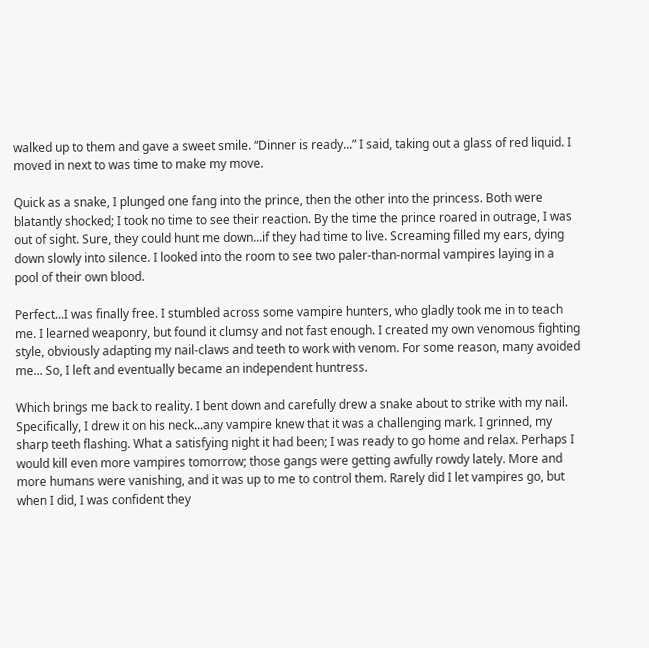walked up to them and gave a sweet smile. “Dinner is ready...” I said, taking out a glass of red liquid. I moved in next to was time to make my move.

Quick as a snake, I plunged one fang into the prince, then the other into the princess. Both were blatantly shocked; I took no time to see their reaction. By the time the prince roared in outrage, I was out of sight. Sure, they could hunt me down...if they had time to live. Screaming filled my ears, dying down slowly into silence. I looked into the room to see two paler-than-normal vampires laying in a pool of their own blood.

Perfect...I was finally free. I stumbled across some vampire hunters, who gladly took me in to teach me. I learned weaponry, but found it clumsy and not fast enough. I created my own venomous fighting style, obviously adapting my nail-claws and teeth to work with venom. For some reason, many avoided me... So, I left and eventually became an independent huntress.

Which brings me back to reality. I bent down and carefully drew a snake about to strike with my nail. Specifically, I drew it on his neck...any vampire knew that it was a challenging mark. I grinned, my sharp teeth flashing. What a satisfying night it had been; I was ready to go home and relax. Perhaps I would kill even more vampires tomorrow; those gangs were getting awfully rowdy lately. More and more humans were vanishing, and it was up to me to control them. Rarely did I let vampires go, but when I did, I was confident they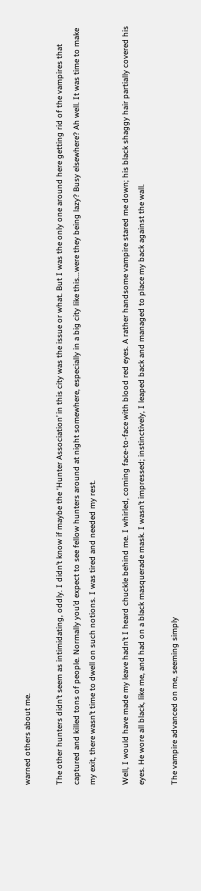warned others about me.

The other hunters didn’t seem as intimidating, oddly. I didn’t know if maybe the ‘Hunter Association’ in this city was the issue or what. But I was the only one around here getting rid of the vampires that captured and killed tons of people. Normally you’d expect to see fellow hunters around at night somewhere, especially in a big city like this...were they being lazy? Busy elsewhere? Ah well. It was time to make my exit, there wasn’t time to dwell on such notions. I was tired and needed my rest.

Well, I would have made my leave hadn’t I heard chuckle behind me. I whirled, coming face-to-face with blood red eyes. A rather handsome vampire stared me down; his black shaggy hair partially covered his eyes. He wore all black, like me, and had on a black masquerade mask. I wasn’t impressed; instinctively, I leaped back and managed to place my back against the wall.

The vampire advanced on me, seeming simply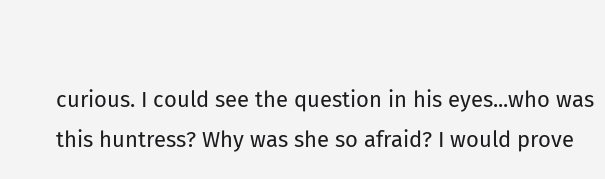curious. I could see the question in his eyes...who was this huntress? Why was she so afraid? I would prove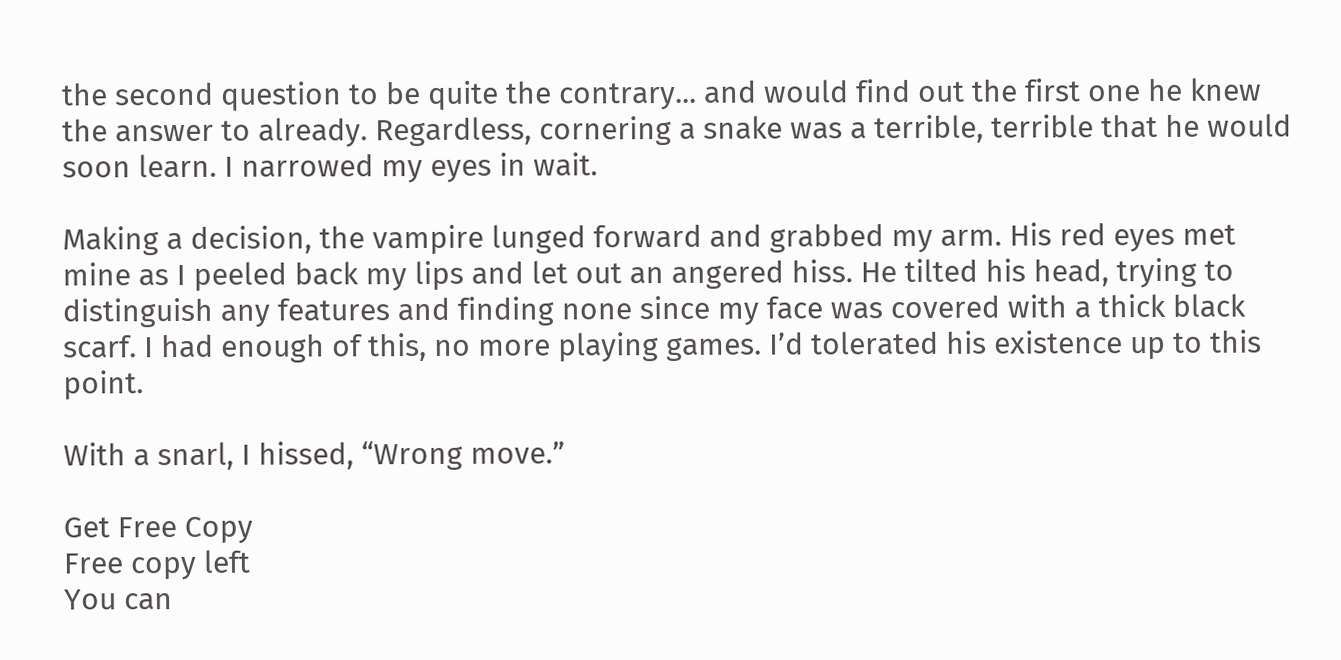the second question to be quite the contrary... and would find out the first one he knew the answer to already. Regardless, cornering a snake was a terrible, terrible that he would soon learn. I narrowed my eyes in wait.

Making a decision, the vampire lunged forward and grabbed my arm. His red eyes met mine as I peeled back my lips and let out an angered hiss. He tilted his head, trying to distinguish any features and finding none since my face was covered with a thick black scarf. I had enough of this, no more playing games. I’d tolerated his existence up to this point.

With a snarl, I hissed, “Wrong move.”

Get Free Copy
Free copy left
You can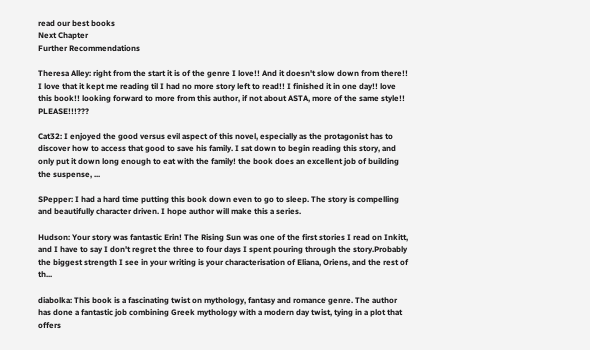read our best books
Next Chapter
Further Recommendations

Theresa Alley: right from the start it is of the genre I love!! And it doesn't slow down from there!! I love that it kept me reading til I had no more story left to read!! I finished it in one day!! love this book!! looking forward to more from this author, if not about ASTA, more of the same style!! PLEASE!!!???

Cat32: I enjoyed the good versus evil aspect of this novel, especially as the protagonist has to discover how to access that good to save his family. I sat down to begin reading this story, and only put it down long enough to eat with the family! the book does an excellent job of building the suspense, ...

SPepper: I had a hard time putting this book down even to go to sleep. The story is compelling and beautifully character driven. I hope author will make this a series.

Hudson: Your story was fantastic Erin! The Rising Sun was one of the first stories I read on Inkitt, and I have to say I don't regret the three to four days I spent pouring through the story.Probably the biggest strength I see in your writing is your characterisation of Eliana, Oriens, and the rest of th...

diabolka: This book is a fascinating twist on mythology, fantasy and romance genre. The author has done a fantastic job combining Greek mythology with a modern day twist, tying in a plot that offers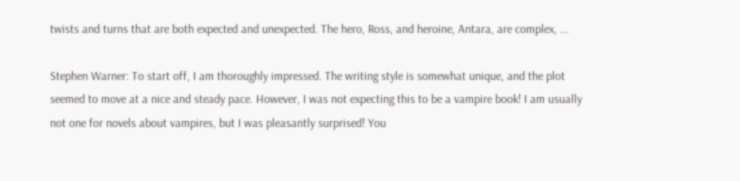twists and turns that are both expected and unexpected. The hero, Ross, and heroine, Antara, are complex, ...

Stephen Warner: To start off, I am thoroughly impressed. The writing style is somewhat unique, and the plot seemed to move at a nice and steady pace. However, I was not expecting this to be a vampire book! I am usually not one for novels about vampires, but I was pleasantly surprised! You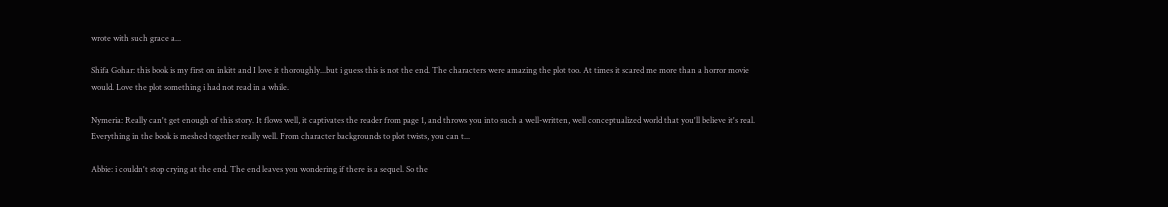wrote with such grace a...

Shifa Gohar: this book is my first on inkitt and I love it thoroughly...but i guess this is not the end. The characters were amazing the plot too. At times it scared me more than a horror movie would. Love the plot something i had not read in a while.

Nymeria: Really can't get enough of this story. It flows well, it captivates the reader from page 1, and throws you into such a well-written, well conceptualized world that you'll believe it's real. Everything in the book is meshed together really well. From character backgrounds to plot twists, you can t...

Abbie: i couldn't stop crying at the end. The end leaves you wondering if there is a sequel. So the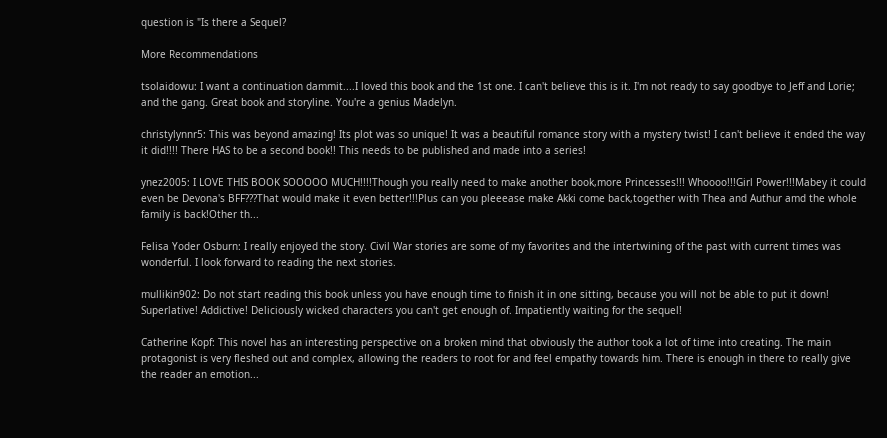question is "Is there a Sequel?

More Recommendations

tsolaidowu: I want a continuation dammit....I loved this book and the 1st one. I can't believe this is it. I'm not ready to say goodbye to Jeff and Lorie; and the gang. Great book and storyline. You're a genius Madelyn.

christylynnr5: This was beyond amazing! Its plot was so unique! It was a beautiful romance story with a mystery twist! I can't believe it ended the way it did!!!! There HAS to be a second book!! This needs to be published and made into a series!

ynez2005: I LOVE THIS BOOK SOOOOO MUCH!!!!Though you really need to make another book,more Princesses!!! Whoooo!!!Girl Power!!!Mabey it could even be Devona's BFF???That would make it even better!!!Plus can you pleeease make Akki come back,together with Thea and Authur amd the whole family is back!Other th...

Felisa Yoder Osburn: I really enjoyed the story. Civil War stories are some of my favorites and the intertwining of the past with current times was wonderful. I look forward to reading the next stories.

mullikin902: Do not start reading this book unless you have enough time to finish it in one sitting, because you will not be able to put it down! Superlative! Addictive! Deliciously wicked characters you can't get enough of. Impatiently waiting for the sequel!

Catherine Kopf: This novel has an interesting perspective on a broken mind that obviously the author took a lot of time into creating. The main protagonist is very fleshed out and complex, allowing the readers to root for and feel empathy towards him. There is enough in there to really give the reader an emotion...